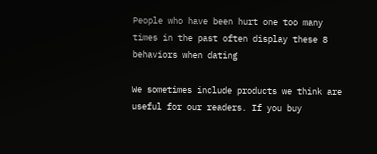People who have been hurt one too many times in the past often display these 8 behaviors when dating

We sometimes include products we think are useful for our readers. If you buy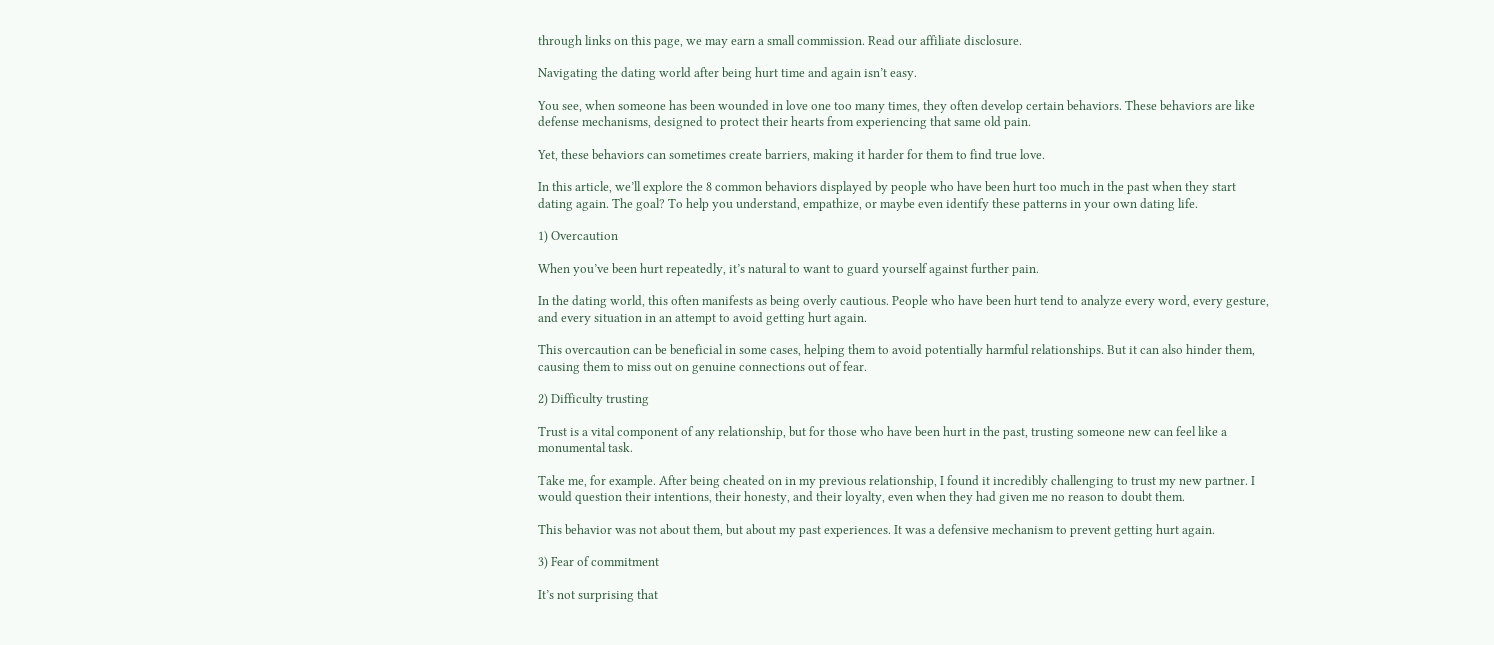through links on this page, we may earn a small commission. Read our affiliate disclosure.

Navigating the dating world after being hurt time and again isn’t easy.

You see, when someone has been wounded in love one too many times, they often develop certain behaviors. These behaviors are like defense mechanisms, designed to protect their hearts from experiencing that same old pain.

Yet, these behaviors can sometimes create barriers, making it harder for them to find true love.

In this article, we’ll explore the 8 common behaviors displayed by people who have been hurt too much in the past when they start dating again. The goal? To help you understand, empathize, or maybe even identify these patterns in your own dating life.

1) Overcaution

When you’ve been hurt repeatedly, it’s natural to want to guard yourself against further pain.

In the dating world, this often manifests as being overly cautious. People who have been hurt tend to analyze every word, every gesture, and every situation in an attempt to avoid getting hurt again.

This overcaution can be beneficial in some cases, helping them to avoid potentially harmful relationships. But it can also hinder them, causing them to miss out on genuine connections out of fear.

2) Difficulty trusting

Trust is a vital component of any relationship, but for those who have been hurt in the past, trusting someone new can feel like a monumental task.

Take me, for example. After being cheated on in my previous relationship, I found it incredibly challenging to trust my new partner. I would question their intentions, their honesty, and their loyalty, even when they had given me no reason to doubt them.

This behavior was not about them, but about my past experiences. It was a defensive mechanism to prevent getting hurt again.

3) Fear of commitment

It’s not surprising that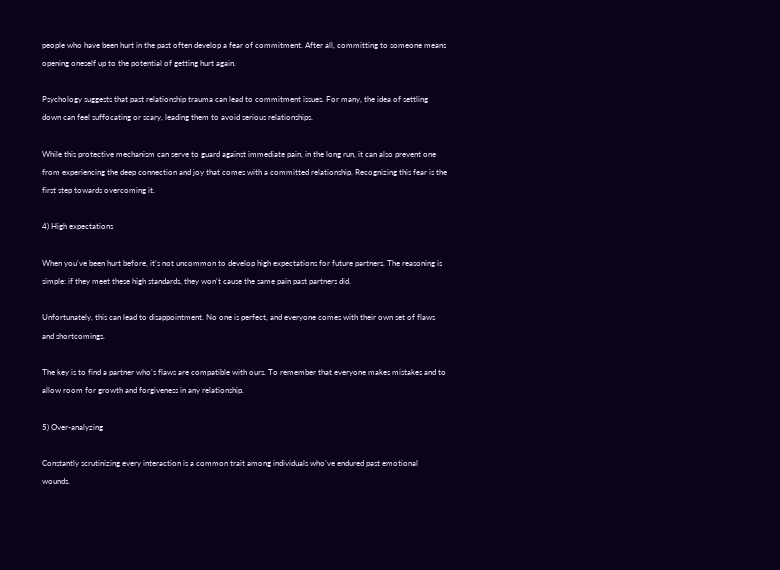people who have been hurt in the past often develop a fear of commitment. After all, committing to someone means opening oneself up to the potential of getting hurt again.

Psychology suggests that past relationship trauma can lead to commitment issues. For many, the idea of settling down can feel suffocating or scary, leading them to avoid serious relationships.

While this protective mechanism can serve to guard against immediate pain, in the long run, it can also prevent one from experiencing the deep connection and joy that comes with a committed relationship. Recognizing this fear is the first step towards overcoming it.

4) High expectations

When you’ve been hurt before, it’s not uncommon to develop high expectations for future partners. The reasoning is simple: if they meet these high standards, they won’t cause the same pain past partners did.

Unfortunately, this can lead to disappointment. No one is perfect, and everyone comes with their own set of flaws and shortcomings.

The key is to find a partner who’s flaws are compatible with ours. To remember that everyone makes mistakes and to allow room for growth and forgiveness in any relationship.

5) Over-analyzing

Constantly scrutinizing every interaction is a common trait among individuals who’ve endured past emotional wounds.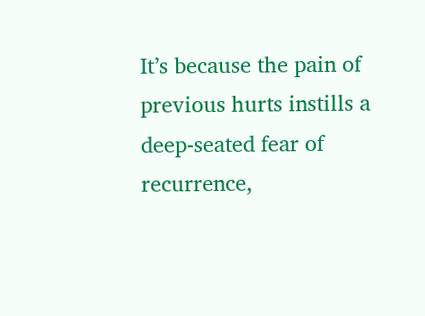It’s because the pain of previous hurts instills a deep-seated fear of recurrence,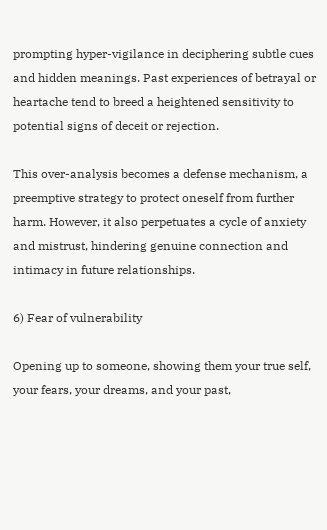prompting hyper-vigilance in deciphering subtle cues and hidden meanings. Past experiences of betrayal or heartache tend to breed a heightened sensitivity to potential signs of deceit or rejection.

This over-analysis becomes a defense mechanism, a preemptive strategy to protect oneself from further harm. However, it also perpetuates a cycle of anxiety and mistrust, hindering genuine connection and intimacy in future relationships.

6) Fear of vulnerability

Opening up to someone, showing them your true self, your fears, your dreams, and your past,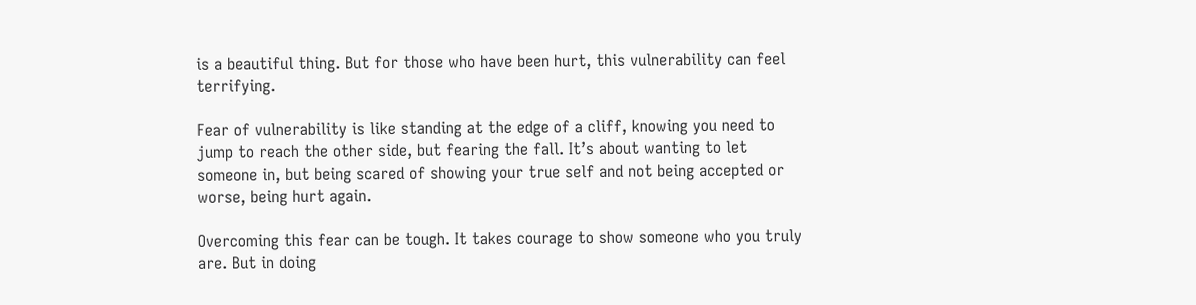is a beautiful thing. But for those who have been hurt, this vulnerability can feel terrifying.

Fear of vulnerability is like standing at the edge of a cliff, knowing you need to jump to reach the other side, but fearing the fall. It’s about wanting to let someone in, but being scared of showing your true self and not being accepted or worse, being hurt again.

Overcoming this fear can be tough. It takes courage to show someone who you truly are. But in doing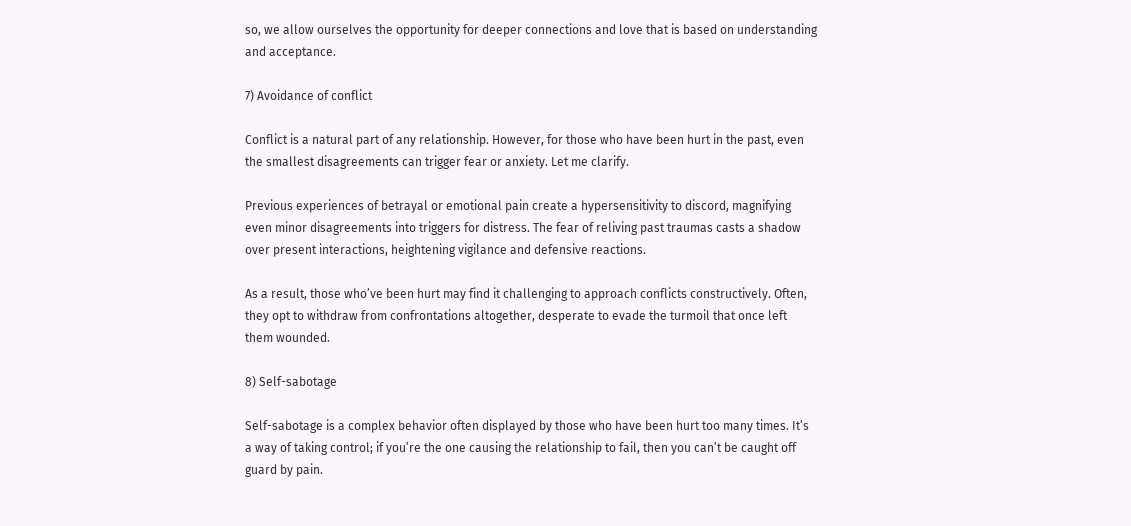so, we allow ourselves the opportunity for deeper connections and love that is based on understanding and acceptance.

7) Avoidance of conflict

Conflict is a natural part of any relationship. However, for those who have been hurt in the past, even the smallest disagreements can trigger fear or anxiety. Let me clarify.

Previous experiences of betrayal or emotional pain create a hypersensitivity to discord, magnifying even minor disagreements into triggers for distress. The fear of reliving past traumas casts a shadow over present interactions, heightening vigilance and defensive reactions.

As a result, those who’ve been hurt may find it challenging to approach conflicts constructively. Often, they opt to withdraw from confrontations altogether, desperate to evade the turmoil that once left them wounded.

8) Self-sabotage

Self-sabotage is a complex behavior often displayed by those who have been hurt too many times. It’s a way of taking control; if you’re the one causing the relationship to fail, then you can’t be caught off guard by pain.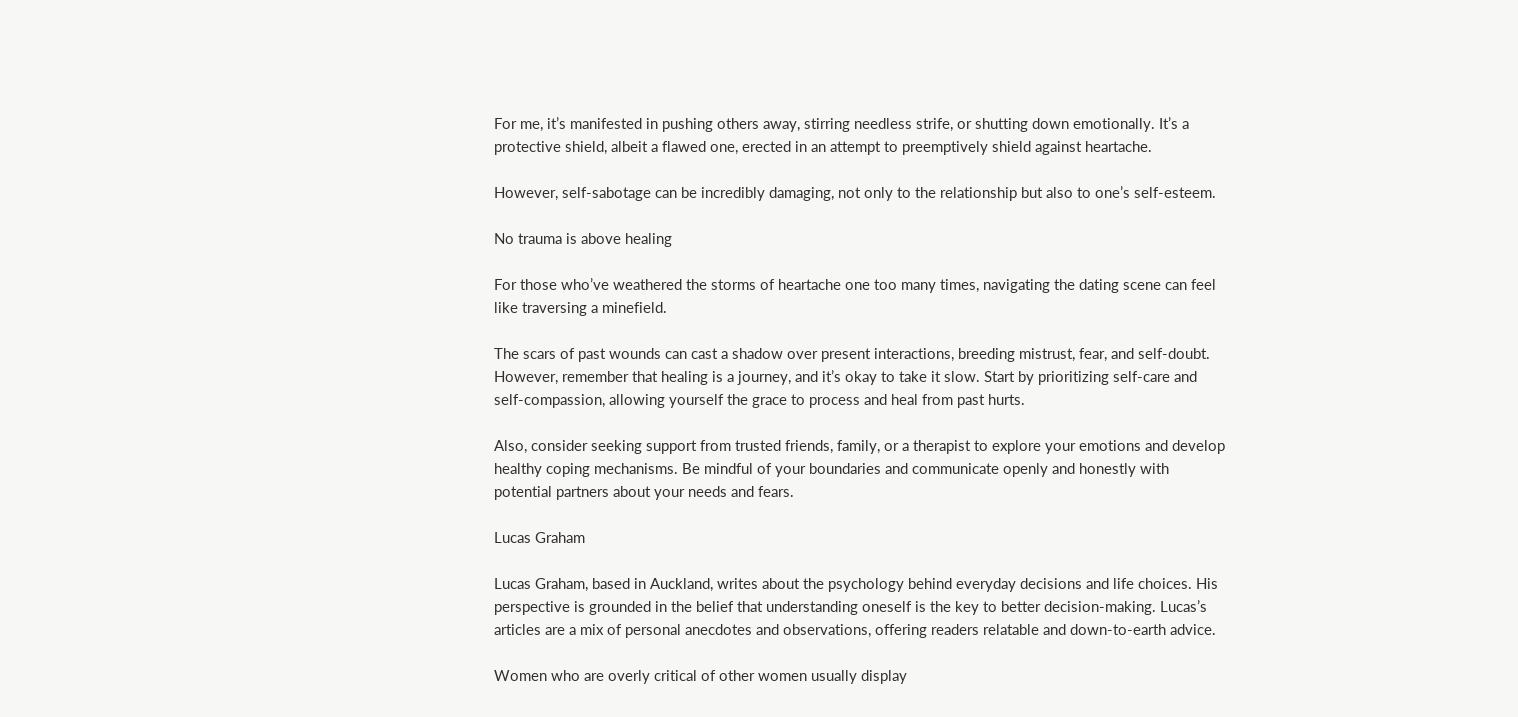For me, it’s manifested in pushing others away, stirring needless strife, or shutting down emotionally. It’s a protective shield, albeit a flawed one, erected in an attempt to preemptively shield against heartache.

However, self-sabotage can be incredibly damaging, not only to the relationship but also to one’s self-esteem.

No trauma is above healing

For those who’ve weathered the storms of heartache one too many times, navigating the dating scene can feel like traversing a minefield.

The scars of past wounds can cast a shadow over present interactions, breeding mistrust, fear, and self-doubt. However, remember that healing is a journey, and it’s okay to take it slow. Start by prioritizing self-care and self-compassion, allowing yourself the grace to process and heal from past hurts.

Also, consider seeking support from trusted friends, family, or a therapist to explore your emotions and develop healthy coping mechanisms. Be mindful of your boundaries and communicate openly and honestly with potential partners about your needs and fears.

Lucas Graham

Lucas Graham, based in Auckland, writes about the psychology behind everyday decisions and life choices. His perspective is grounded in the belief that understanding oneself is the key to better decision-making. Lucas’s articles are a mix of personal anecdotes and observations, offering readers relatable and down-to-earth advice.

Women who are overly critical of other women usually display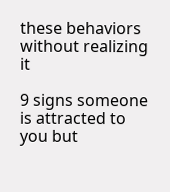these behaviors without realizing it

9 signs someone is attracted to you but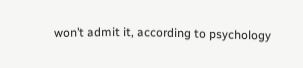won’t admit it, according to psychology